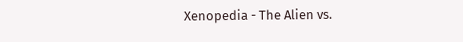Xenopedia - The Alien vs.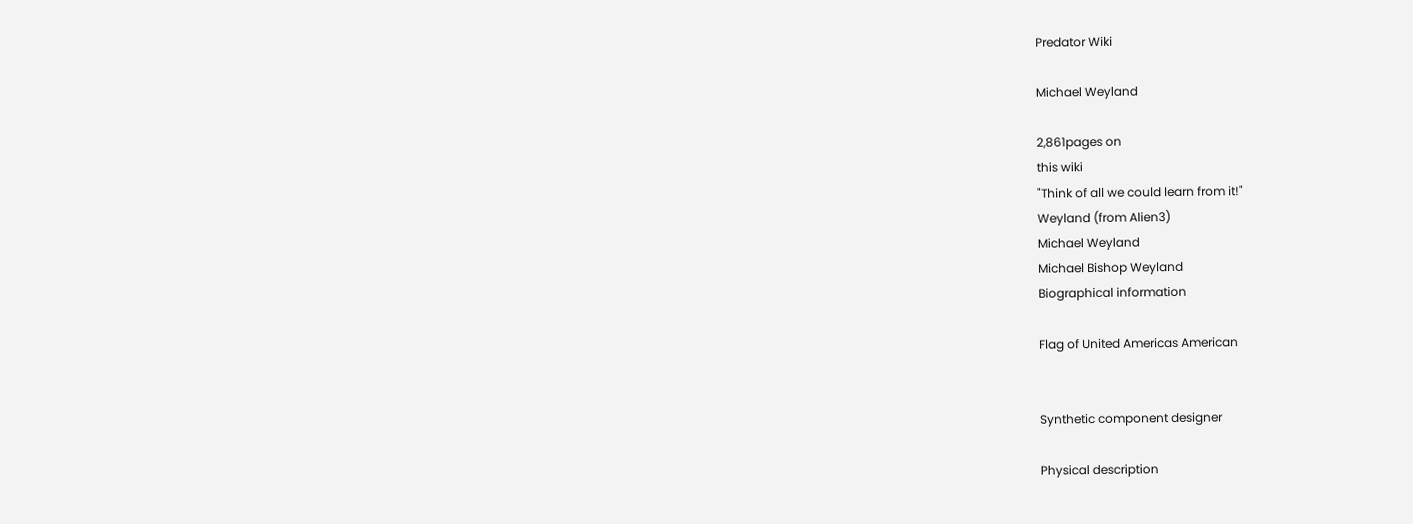Predator Wiki

Michael Weyland

2,861pages on
this wiki
"Think of all we could learn from it!"
Weyland (from Alien3)
Michael Weyland
Michael Bishop Weyland
Biographical information

Flag of United Americas American


Synthetic component designer

Physical description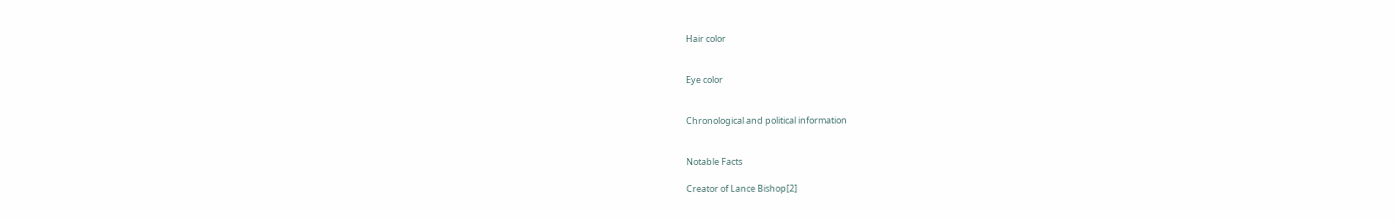Hair color


Eye color


Chronological and political information


Notable Facts

Creator of Lance Bishop[2]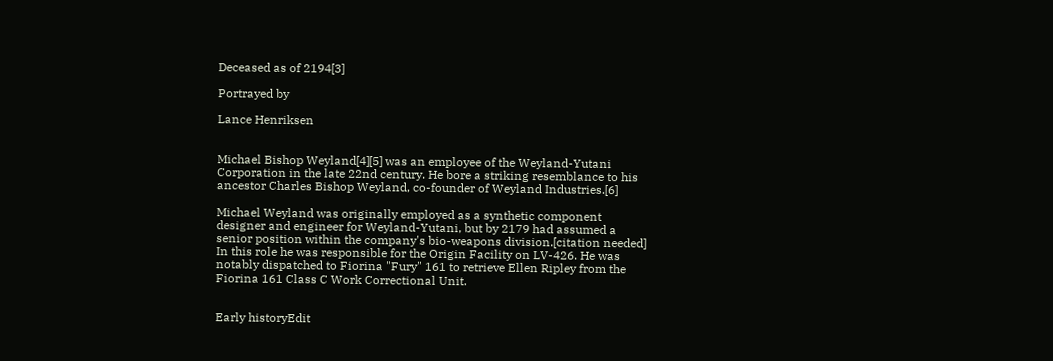Deceased as of 2194[3]

Portrayed by

Lance Henriksen


Michael Bishop Weyland[4][5] was an employee of the Weyland-Yutani Corporation in the late 22nd century. He bore a striking resemblance to his ancestor Charles Bishop Weyland, co-founder of Weyland Industries.[6]

Michael Weyland was originally employed as a synthetic component designer and engineer for Weyland-Yutani, but by 2179 had assumed a senior position within the company's bio-weapons division.[citation needed] In this role he was responsible for the Origin Facility on LV-426. He was notably dispatched to Fiorina "Fury" 161 to retrieve Ellen Ripley from the Fiorina 161 Class C Work Correctional Unit.


Early historyEdit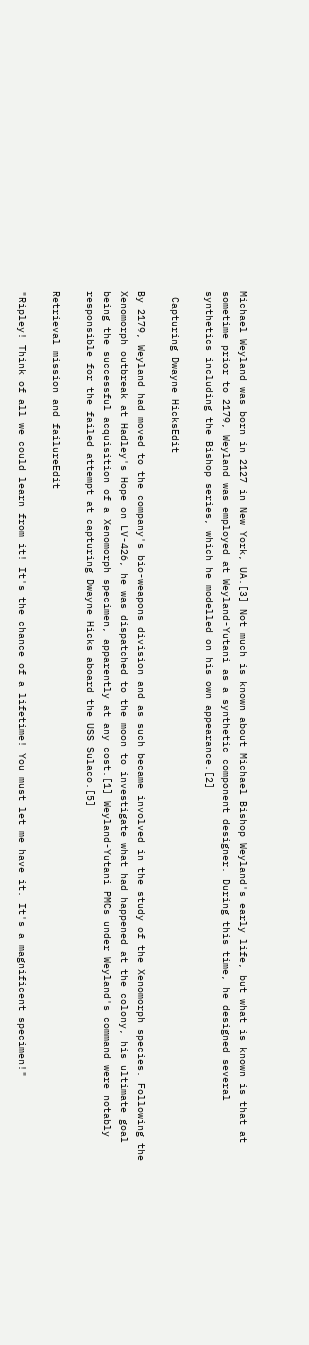Michael Weyland was born in 2127 in New York, UA.[3] Not much is known about Michael Bishop Weyland's early life, but what is known is that at sometime prior to 2179, Weyland was employed at Weyland-Yutani as a synthetic component designer. During this time, he designed several synthetics including the Bishop series, which he modelled on his own appearance.[2]

 Capturing Dwayne HicksEdit

By 2179, Weyland had moved to the company's bio-weapons division and as such became involved in the study of the Xenomorph species. Following the Xenomorph outbreak at Hadley's Hope on LV-426, he was dispatched to the moon to investigate what had happened at the colony, his ultimate goal being the successful acquisition of a Xenomorph specimen, apparently at any cost.[1] Weyland-Yutani PMCs under Weyland's command were notably responsible for the failed attempt at capturing Dwayne Hicks aboard the USS Sulaco.[5]

Retrieval mission and failureEdit

"Ripley! Think of all we could learn from it! It's the chance of a lifetime! You must let me have it. It's a magnificent specimen!"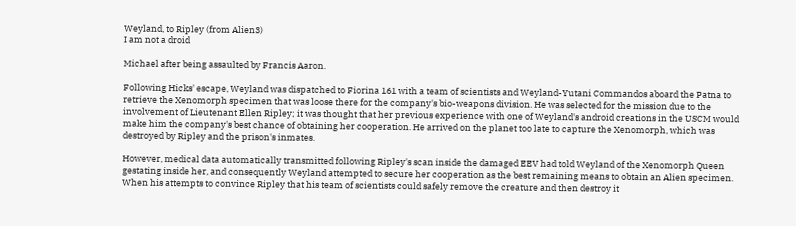Weyland, to Ripley (from Alien3)
I am not a droid

Michael after being assaulted by Francis Aaron.

Following Hicks' escape, Weyland was dispatched to Fiorina 161 with a team of scientists and Weyland-Yutani Commandos aboard the Patna to retrieve the Xenomorph specimen that was loose there for the company's bio-weapons division. He was selected for the mission due to the involvement of Lieutenant Ellen Ripley; it was thought that her previous experience with one of Weyland's android creations in the USCM would make him the company's best chance of obtaining her cooperation. He arrived on the planet too late to capture the Xenomorph, which was destroyed by Ripley and the prison's inmates.

However, medical data automatically transmitted following Ripley's scan inside the damaged EEV had told Weyland of the Xenomorph Queen gestating inside her, and consequently Weyland attempted to secure her cooperation as the best remaining means to obtain an Alien specimen. When his attempts to convince Ripley that his team of scientists could safely remove the creature and then destroy it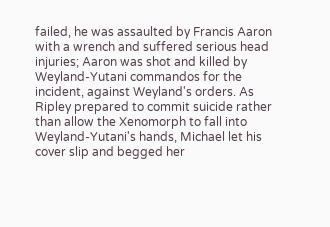failed, he was assaulted by Francis Aaron with a wrench and suffered serious head injuries; Aaron was shot and killed by Weyland-Yutani commandos for the incident, against Weyland's orders. As Ripley prepared to commit suicide rather than allow the Xenomorph to fall into Weyland-Yutani's hands, Michael let his cover slip and begged her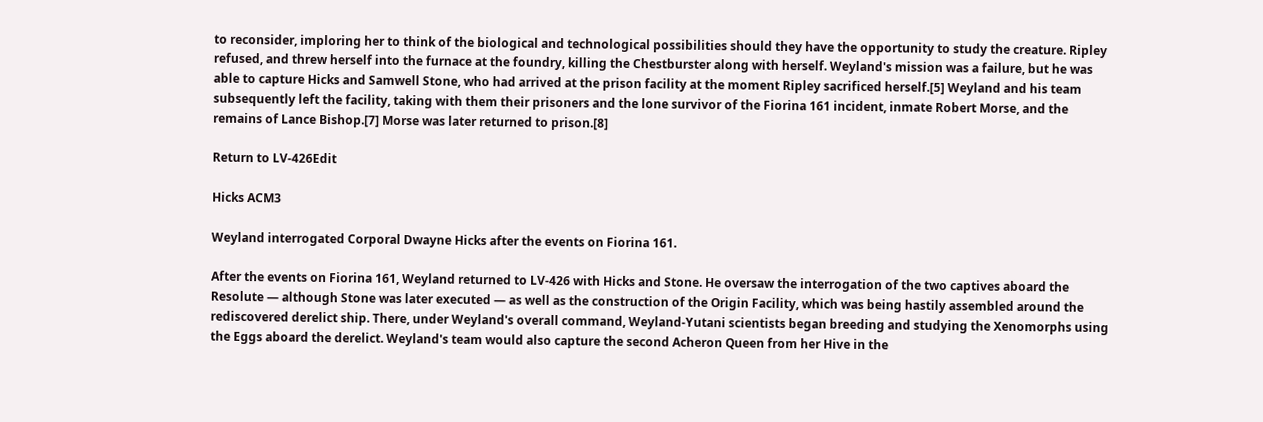to reconsider, imploring her to think of the biological and technological possibilities should they have the opportunity to study the creature. Ripley refused, and threw herself into the furnace at the foundry, killing the Chestburster along with herself. Weyland's mission was a failure, but he was able to capture Hicks and Samwell Stone, who had arrived at the prison facility at the moment Ripley sacrificed herself.[5] Weyland and his team subsequently left the facility, taking with them their prisoners and the lone survivor of the Fiorina 161 incident, inmate Robert Morse, and the remains of Lance Bishop.[7] Morse was later returned to prison.[8]

Return to LV-426Edit

Hicks ACM3

Weyland interrogated Corporal Dwayne Hicks after the events on Fiorina 161.

After the events on Fiorina 161, Weyland returned to LV-426 with Hicks and Stone. He oversaw the interrogation of the two captives aboard the Resolute — although Stone was later executed — as well as the construction of the Origin Facility, which was being hastily assembled around the rediscovered derelict ship. There, under Weyland's overall command, Weyland-Yutani scientists began breeding and studying the Xenomorphs using the Eggs aboard the derelict. Weyland's team would also capture the second Acheron Queen from her Hive in the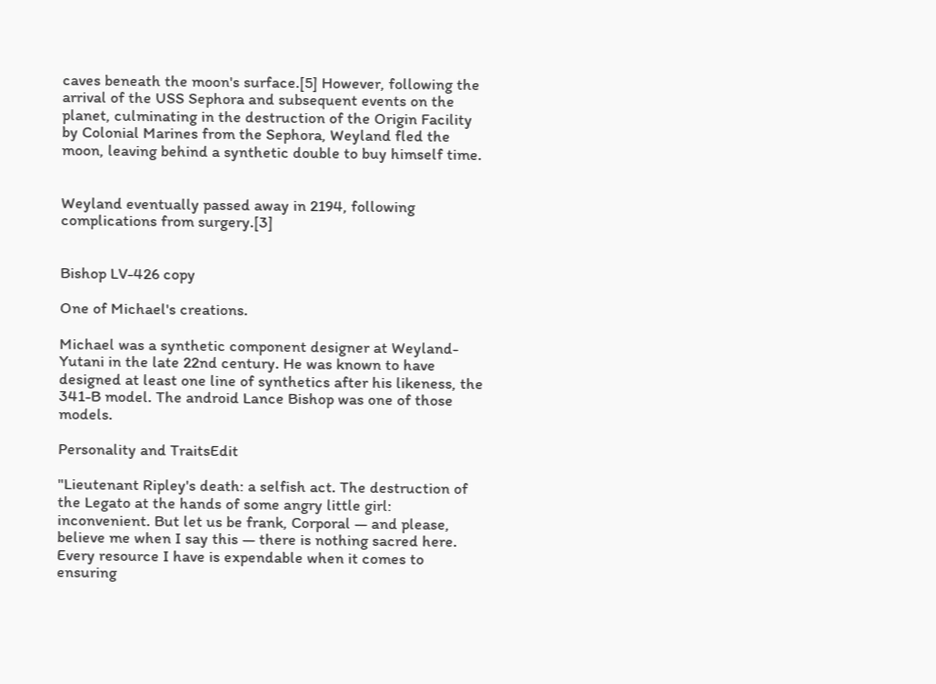caves beneath the moon's surface.[5] However, following the arrival of the USS Sephora and subsequent events on the planet, culminating in the destruction of the Origin Facility by Colonial Marines from the Sephora, Weyland fled the moon, leaving behind a synthetic double to buy himself time.


Weyland eventually passed away in 2194, following complications from surgery.[3]


Bishop LV-426 copy

One of Michael's creations.

Michael was a synthetic component designer at Weyland-Yutani in the late 22nd century. He was known to have designed at least one line of synthetics after his likeness, the 341-B model. The android Lance Bishop was one of those models.

Personality and TraitsEdit

"Lieutenant Ripley's death: a selfish act. The destruction of the Legato at the hands of some angry little girl: inconvenient. But let us be frank, Corporal — and please, believe me when I say this — there is nothing sacred here. Every resource I have is expendable when it comes to ensuring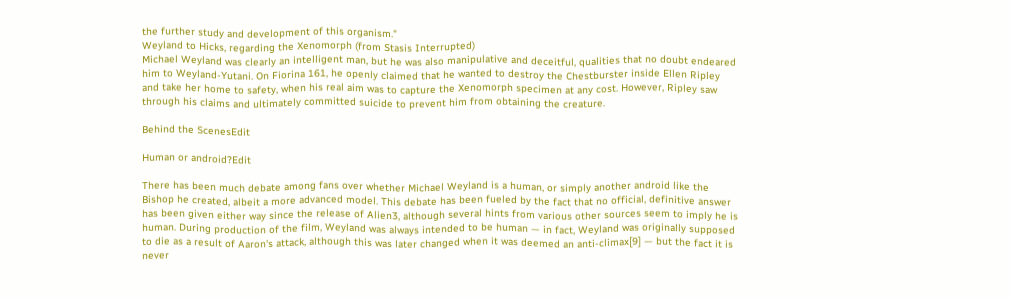the further study and development of this organism."
Weyland to Hicks, regarding the Xenomorph (from Stasis Interrupted)
Michael Weyland was clearly an intelligent man, but he was also manipulative and deceitful, qualities that no doubt endeared him to Weyland-Yutani. On Fiorina 161, he openly claimed that he wanted to destroy the Chestburster inside Ellen Ripley and take her home to safety, when his real aim was to capture the Xenomorph specimen at any cost. However, Ripley saw through his claims and ultimately committed suicide to prevent him from obtaining the creature.

Behind the ScenesEdit

Human or android?Edit

There has been much debate among fans over whether Michael Weyland is a human, or simply another android like the Bishop he created, albeit a more advanced model. This debate has been fueled by the fact that no official, definitive answer has been given either way since the release of Alien3, although several hints from various other sources seem to imply he is human. During production of the film, Weyland was always intended to be human — in fact, Weyland was originally supposed to die as a result of Aaron's attack, although this was later changed when it was deemed an anti-climax[9] — but the fact it is never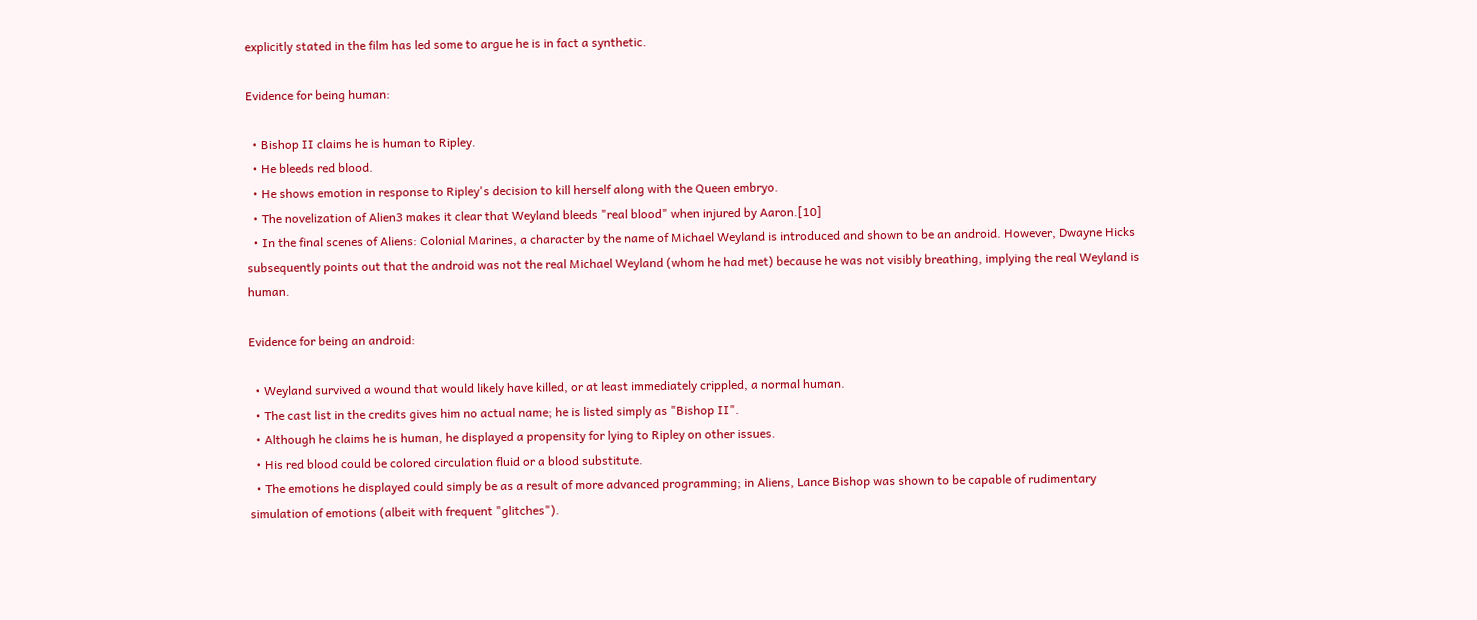explicitly stated in the film has led some to argue he is in fact a synthetic.

Evidence for being human:

  • Bishop II claims he is human to Ripley.
  • He bleeds red blood.
  • He shows emotion in response to Ripley's decision to kill herself along with the Queen embryo.
  • The novelization of Alien3 makes it clear that Weyland bleeds "real blood" when injured by Aaron.[10]
  • In the final scenes of Aliens: Colonial Marines, a character by the name of Michael Weyland is introduced and shown to be an android. However, Dwayne Hicks subsequently points out that the android was not the real Michael Weyland (whom he had met) because he was not visibly breathing, implying the real Weyland is human.

Evidence for being an android:

  • Weyland survived a wound that would likely have killed, or at least immediately crippled, a normal human.
  • The cast list in the credits gives him no actual name; he is listed simply as "Bishop II".
  • Although he claims he is human, he displayed a propensity for lying to Ripley on other issues.
  • His red blood could be colored circulation fluid or a blood substitute.
  • The emotions he displayed could simply be as a result of more advanced programming; in Aliens, Lance Bishop was shown to be capable of rudimentary simulation of emotions (albeit with frequent "glitches").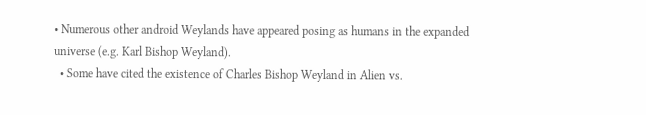• Numerous other android Weylands have appeared posing as humans in the expanded universe (e.g. Karl Bishop Weyland).
  • Some have cited the existence of Charles Bishop Weyland in Alien vs.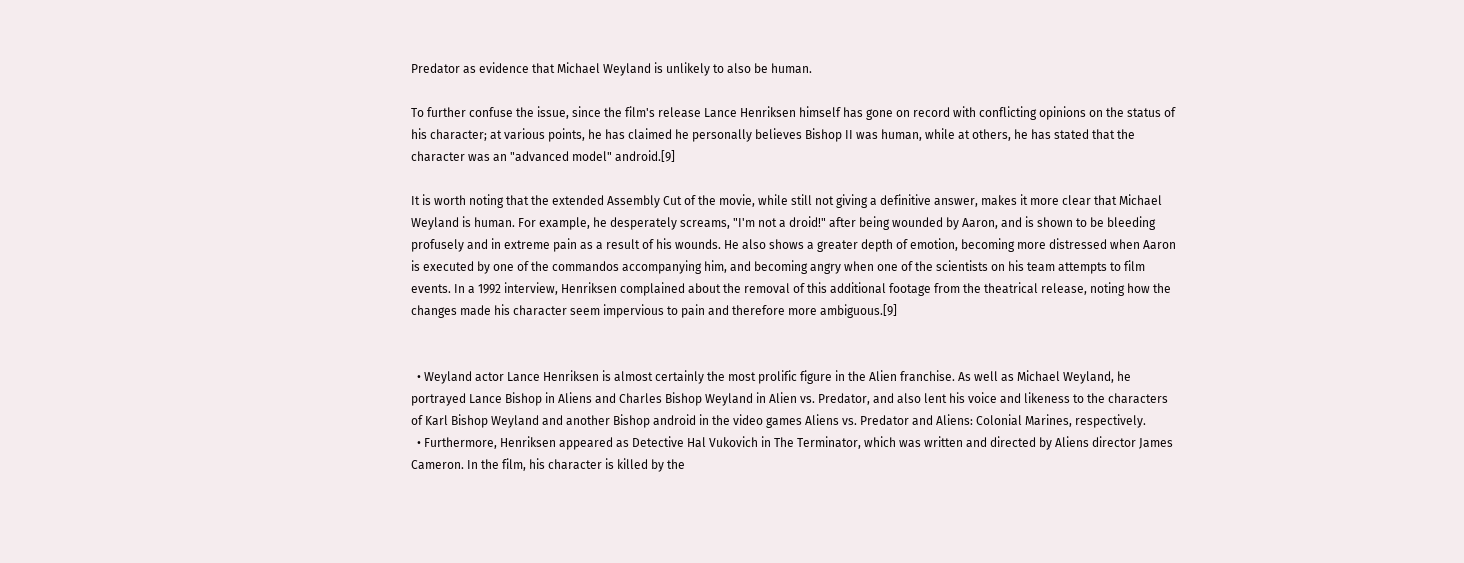Predator as evidence that Michael Weyland is unlikely to also be human.

To further confuse the issue, since the film's release Lance Henriksen himself has gone on record with conflicting opinions on the status of his character; at various points, he has claimed he personally believes Bishop II was human, while at others, he has stated that the character was an "advanced model" android.[9]

It is worth noting that the extended Assembly Cut of the movie, while still not giving a definitive answer, makes it more clear that Michael Weyland is human. For example, he desperately screams, "I'm not a droid!" after being wounded by Aaron, and is shown to be bleeding profusely and in extreme pain as a result of his wounds. He also shows a greater depth of emotion, becoming more distressed when Aaron is executed by one of the commandos accompanying him, and becoming angry when one of the scientists on his team attempts to film events. In a 1992 interview, Henriksen complained about the removal of this additional footage from the theatrical release, noting how the changes made his character seem impervious to pain and therefore more ambiguous.[9]


  • Weyland actor Lance Henriksen is almost certainly the most prolific figure in the Alien franchise. As well as Michael Weyland, he portrayed Lance Bishop in Aliens and Charles Bishop Weyland in Alien vs. Predator, and also lent his voice and likeness to the characters of Karl Bishop Weyland and another Bishop android in the video games Aliens vs. Predator and Aliens: Colonial Marines, respectively.
  • Furthermore, Henriksen appeared as Detective Hal Vukovich in The Terminator, which was written and directed by Aliens director James Cameron. In the film, his character is killed by the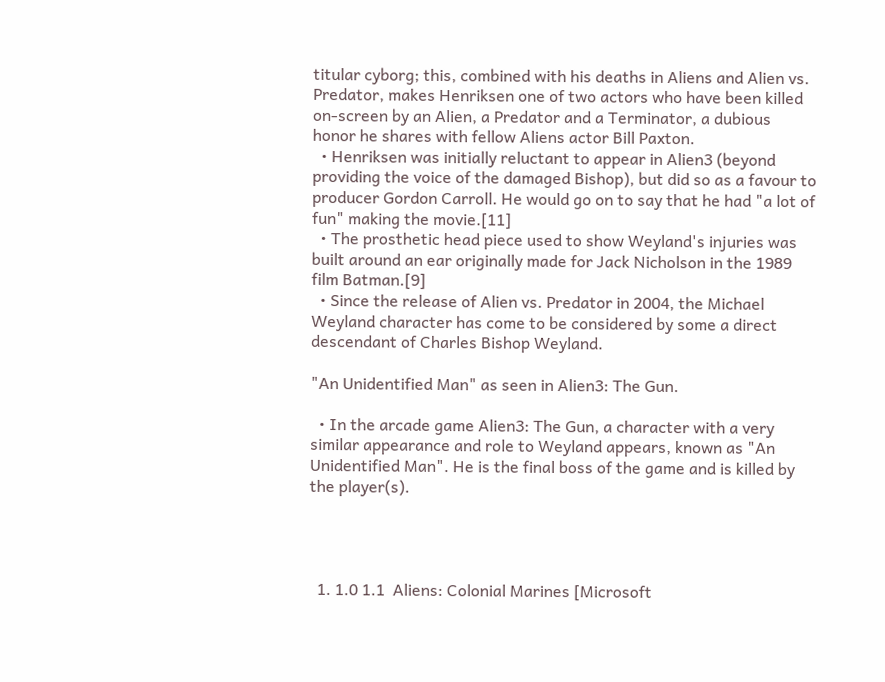titular cyborg; this, combined with his deaths in Aliens and Alien vs. Predator, makes Henriksen one of two actors who have been killed on-screen by an Alien, a Predator and a Terminator, a dubious honor he shares with fellow Aliens actor Bill Paxton.
  • Henriksen was initially reluctant to appear in Alien3 (beyond providing the voice of the damaged Bishop), but did so as a favour to producer Gordon Carroll. He would go on to say that he had "a lot of fun" making the movie.[11]
  • The prosthetic head piece used to show Weyland's injuries was built around an ear originally made for Jack Nicholson in the 1989 film Batman.[9]
  • Since the release of Alien vs. Predator in 2004, the Michael Weyland character has come to be considered by some a direct descendant of Charles Bishop Weyland.

"An Unidentified Man" as seen in Alien3: The Gun.

  • In the arcade game Alien3: The Gun, a character with a very similar appearance and role to Weyland appears, known as "An Unidentified Man". He is the final boss of the game and is killed by the player(s).




  1. 1.0 1.1  Aliens: Colonial Marines [Microsoft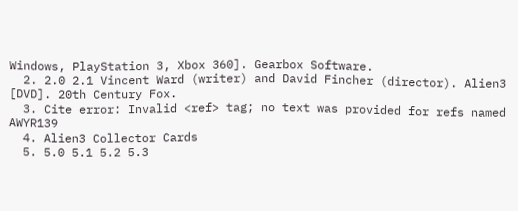Windows, PlayStation 3, Xbox 360]. Gearbox Software.
  2. 2.0 2.1 Vincent Ward (writer) and David Fincher (director). Alien3 [DVD]. 20th Century Fox.
  3. Cite error: Invalid <ref> tag; no text was provided for refs named AWYR139
  4. Alien3 Collector Cards
  5. 5.0 5.1 5.2 5.3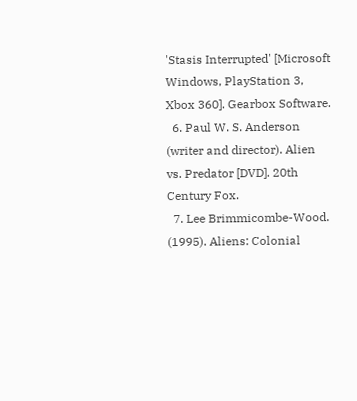'Stasis Interrupted' [Microsoft Windows, PlayStation 3, Xbox 360]. Gearbox Software.
  6. Paul W. S. Anderson (writer and director). Alien vs. Predator [DVD]. 20th Century Fox.
  7. Lee Brimmicombe-Wood. (1995). Aliens: Colonial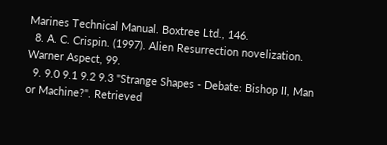Marines Technical Manual. Boxtree Ltd., 146.
  8. A. C. Crispin. (1997). Alien Resurrection novelization. Warner Aspect, 99.
  9. 9.0 9.1 9.2 9.3 "Strange Shapes - Debate: Bishop II, Man or Machine?". Retrieved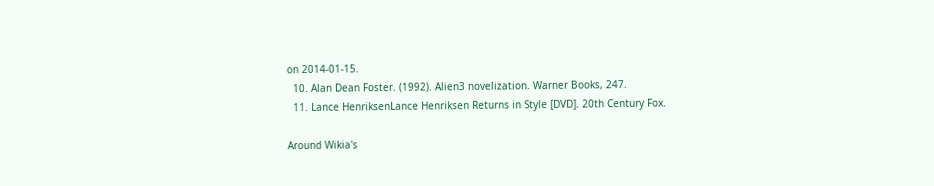on 2014-01-15.
  10. Alan Dean Foster. (1992). Alien3 novelization. Warner Books, 247.
  11. Lance HenriksenLance Henriksen Returns in Style [DVD]. 20th Century Fox.

Around Wikia's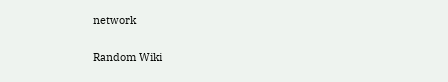network

Random Wiki